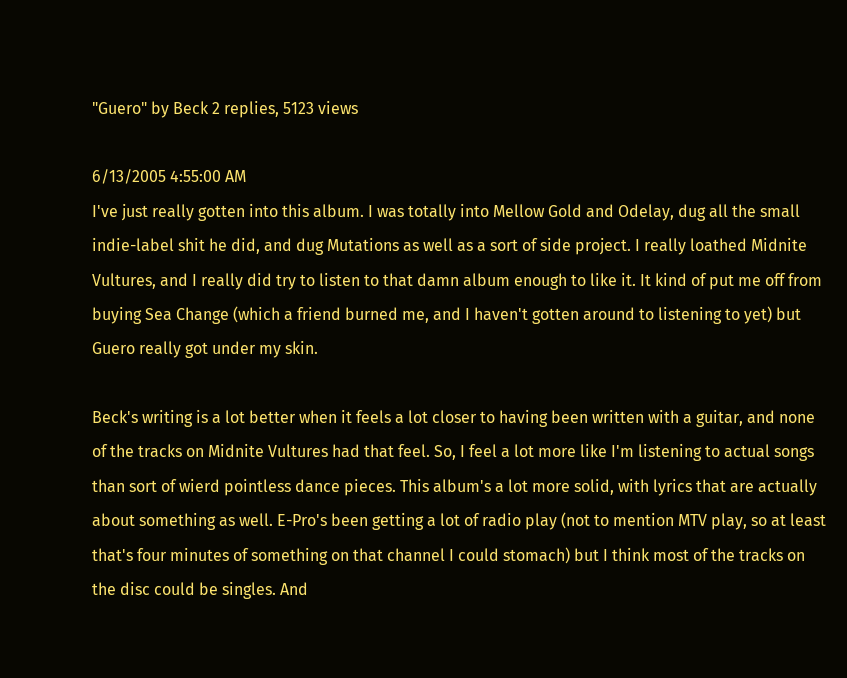"Guero" by Beck 2 replies, 5123 views

6/13/2005 4:55:00 AM
I've just really gotten into this album. I was totally into Mellow Gold and Odelay, dug all the small indie-label shit he did, and dug Mutations as well as a sort of side project. I really loathed Midnite Vultures, and I really did try to listen to that damn album enough to like it. It kind of put me off from buying Sea Change (which a friend burned me, and I haven't gotten around to listening to yet) but Guero really got under my skin.

Beck's writing is a lot better when it feels a lot closer to having been written with a guitar, and none of the tracks on Midnite Vultures had that feel. So, I feel a lot more like I'm listening to actual songs than sort of wierd pointless dance pieces. This album's a lot more solid, with lyrics that are actually about something as well. E-Pro's been getting a lot of radio play (not to mention MTV play, so at least that's four minutes of something on that channel I could stomach) but I think most of the tracks on the disc could be singles. And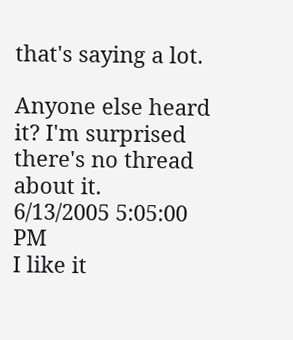that's saying a lot.

Anyone else heard it? I'm surprised there's no thread about it.
6/13/2005 5:05:00 PM
I like it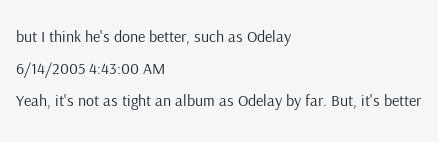but I think he's done better, such as Odelay
6/14/2005 4:43:00 AM
Yeah, it's not as tight an album as Odelay by far. But, it's better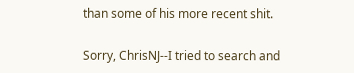than some of his more recent shit.

Sorry, ChrisNJ--I tried to search and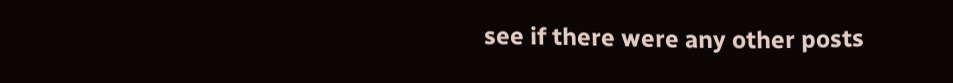see if there were any other posts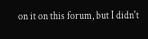on it on this forum, but I didn't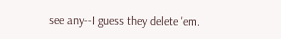see any--I guess they delete 'em.